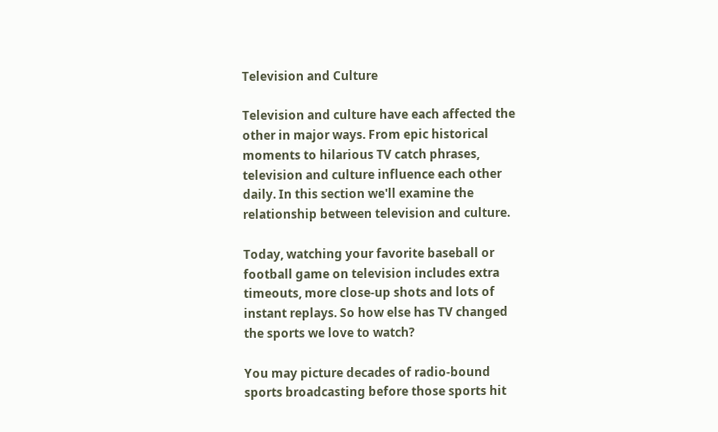Television and Culture

Television and culture have each affected the other in major ways. From epic historical moments to hilarious TV catch phrases, television and culture influence each other daily. In this section we'll examine the relationship between television and culture.

Today, watching your favorite baseball or football game on television includes extra timeouts, more close-up shots and lots of instant replays. So how else has TV changed the sports we love to watch?

You may picture decades of radio-bound sports broadcasting before those sports hit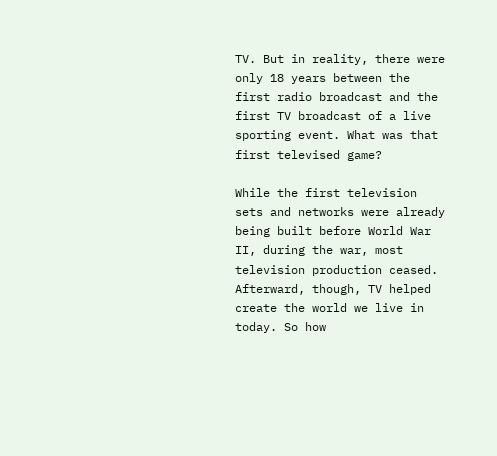TV. But in reality, there were only 18 years between the first radio broadcast and the first TV broadcast of a live sporting event. What was that first televised game?

While the first television sets and networks were already being built before World War II, during the war, most television production ceased. Afterward, though, TV helped create the world we live in today. So how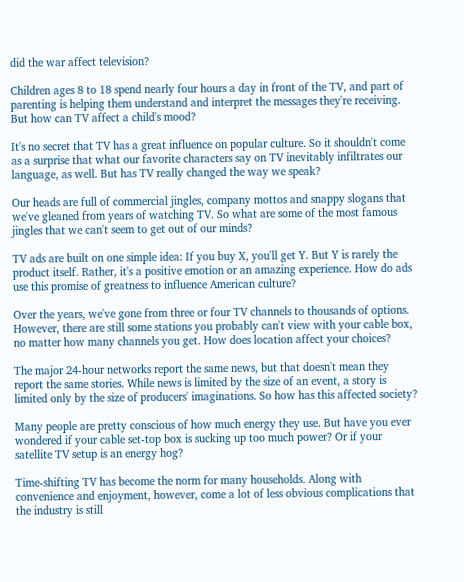did the war affect television?

Children ages 8 to 18 spend nearly four hours a day in front of the TV, and part of parenting is helping them understand and interpret the messages they're receiving. But how can TV affect a child's mood?

It's no secret that TV has a great influence on popular culture. So it shouldn't come as a surprise that what our favorite characters say on TV inevitably infiltrates our language, as well. But has TV really changed the way we speak?

Our heads are full of commercial jingles, company mottos and snappy slogans that we've gleaned from years of watching TV. So what are some of the most famous jingles that we can't seem to get out of our minds?

TV ads are built on one simple idea: If you buy X, you'll get Y. But Y is rarely the product itself. Rather, it's a positive emotion or an amazing experience. How do ads use this promise of greatness to influence American culture?

Over the years, we've gone from three or four TV channels to thousands of options. However, there are still some stations you probably can't view with your cable box, no matter how many channels you get. How does location affect your choices?

The major 24-hour networks report the same news, but that doesn't mean they report the same stories. While news is limited by the size of an event, a story is limited only by the size of producers' imaginations. So how has this affected society?

Many people are pretty conscious of how much energy they use. But have you ever wondered if your cable set-top box is sucking up too much power? Or if your satellite TV setup is an energy hog?

Time-shifting TV has become the norm for many households. Along with convenience and enjoyment, however, come a lot of less obvious complications that the industry is still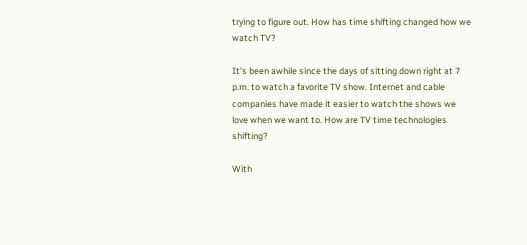trying to figure out. How has time shifting changed how we watch TV?

It's been awhile since the days of sitting down right at 7 p.m. to watch a favorite TV show. Internet and cable companies have made it easier to watch the shows we love when we want to. How are TV time technologies shifting?

With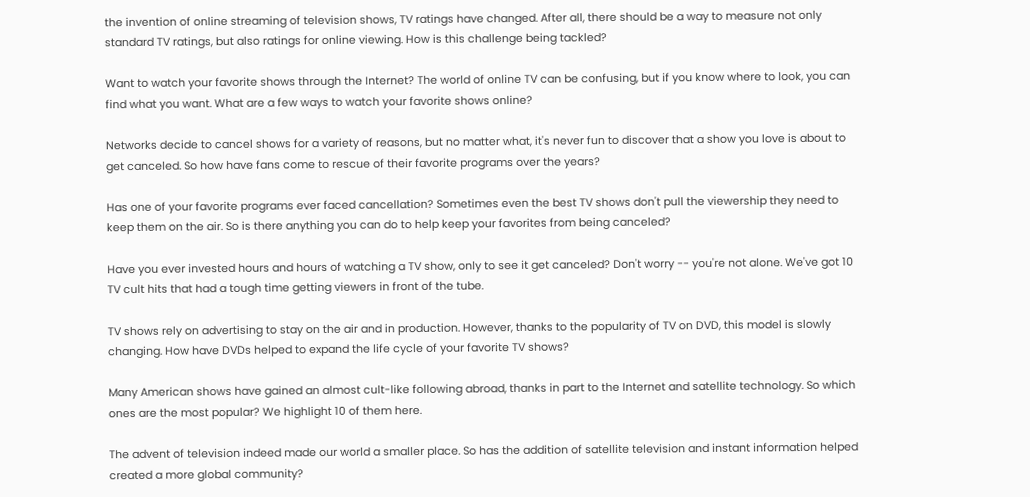the invention of online streaming of television shows, TV ratings have changed. After all, there should be a way to measure not only standard TV ratings, but also ratings for online viewing. How is this challenge being tackled?

Want to watch your favorite shows through the Internet? The world of online TV can be confusing, but if you know where to look, you can find what you want. What are a few ways to watch your favorite shows online?

Networks decide to cancel shows for a variety of reasons, but no matter what, it's never fun to discover that a show you love is about to get canceled. So how have fans come to rescue of their favorite programs over the years?

Has one of your favorite programs ever faced cancellation? Sometimes even the best TV shows don't pull the viewership they need to keep them on the air. So is there anything you can do to help keep your favorites from being canceled?

Have you ever invested hours and hours of watching a TV show, only to see it get canceled? Don't worry -- you're not alone. We've got 10 TV cult hits that had a tough time getting viewers in front of the tube.

TV shows rely on advertising to stay on the air and in production. However, thanks to the popularity of TV on DVD, this model is slowly changing. How have DVDs helped to expand the life cycle of your favorite TV shows?

Many American shows have gained an almost cult-like following abroad, thanks in part to the Internet and satellite technology. So which ones are the most popular? We highlight 10 of them here.

The advent of television indeed made our world a smaller place. So has the addition of satellite television and instant information helped created a more global community?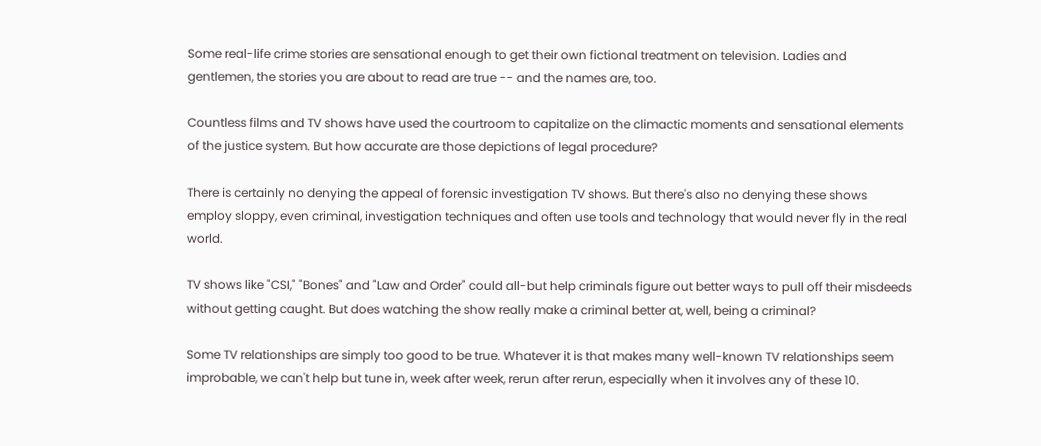Some real-life crime stories are sensational enough to get their own fictional treatment on television. Ladies and gentlemen, the stories you are about to read are true -- and the names are, too.

Countless films and TV shows have used the courtroom to capitalize on the climactic moments and sensational elements of the justice system. But how accurate are those depictions of legal procedure?

There is certainly no denying the appeal of forensic investigation TV shows. But there's also no denying these shows employ sloppy, even criminal, investigation techniques and often use tools and technology that would never fly in the real world.

TV shows like "CSI," "Bones" and "Law and Order" could all-but help criminals figure out better ways to pull off their misdeeds without getting caught. But does watching the show really make a criminal better at, well, being a criminal?

Some TV relationships are simply too good to be true. Whatever it is that makes many well-known TV relationships seem improbable, we can't help but tune in, week after week, rerun after rerun, especially when it involves any of these 10.